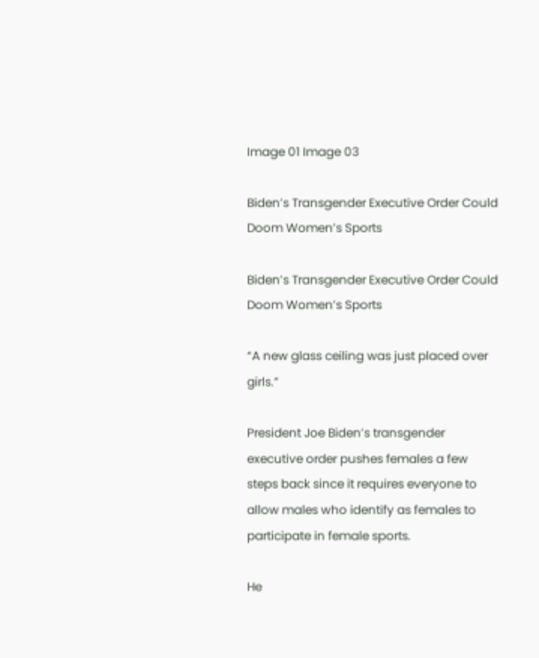Image 01 Image 03

Biden’s Transgender Executive Order Could Doom Women’s Sports

Biden’s Transgender Executive Order Could Doom Women’s Sports

“A new glass ceiling was just placed over girls.”

President Joe Biden’s transgender executive order pushes females a few steps back since it requires everyone to allow males who identify as females to participate in female sports.

He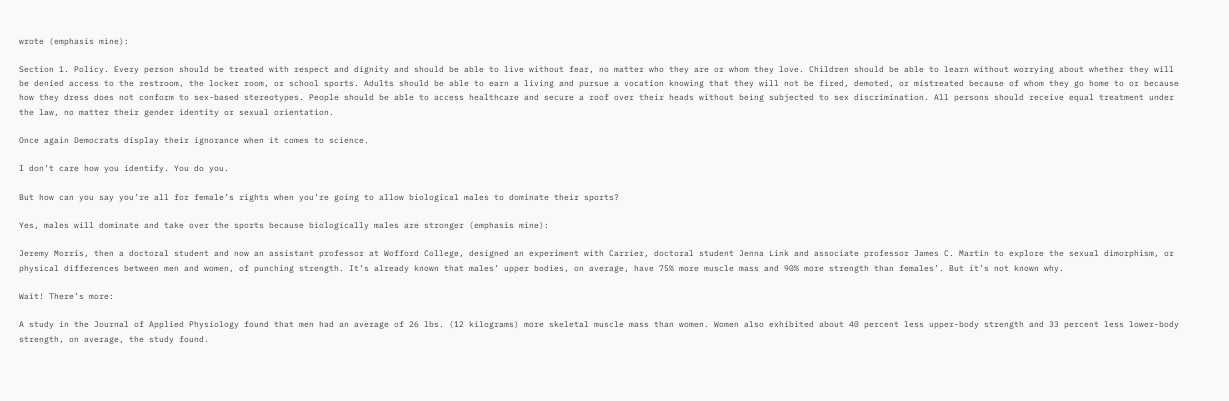wrote (emphasis mine):

Section 1. Policy. Every person should be treated with respect and dignity and should be able to live without fear, no matter who they are or whom they love. Children should be able to learn without worrying about whether they will be denied access to the restroom, the locker room, or school sports. Adults should be able to earn a living and pursue a vocation knowing that they will not be fired, demoted, or mistreated because of whom they go home to or because how they dress does not conform to sex-based stereotypes. People should be able to access healthcare and secure a roof over their heads without being subjected to sex discrimination. All persons should receive equal treatment under the law, no matter their gender identity or sexual orientation.

Once again Democrats display their ignorance when it comes to science.

I don’t care how you identify. You do you.

But how can you say you’re all for female’s rights when you’re going to allow biological males to dominate their sports?

Yes, males will dominate and take over the sports because biologically males are stronger (emphasis mine):

Jeremy Morris, then a doctoral student and now an assistant professor at Wofford College, designed an experiment with Carrier, doctoral student Jenna Link and associate professor James C. Martin to explore the sexual dimorphism, or physical differences between men and women, of punching strength. It’s already known that males’ upper bodies, on average, have 75% more muscle mass and 90% more strength than females’. But it’s not known why.

Wait! There’s more:

A study in the Journal of Applied Physiology found that men had an average of 26 lbs. (12 kilograms) more skeletal muscle mass than women. Women also exhibited about 40 percent less upper-body strength and 33 percent less lower-body strength, on average, the study found.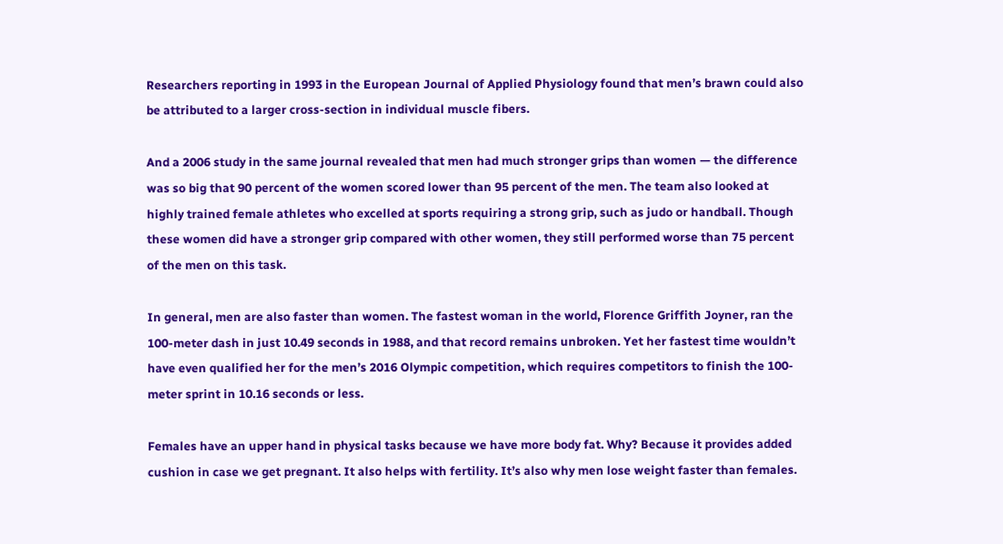Researchers reporting in 1993 in the European Journal of Applied Physiology found that men’s brawn could also be attributed to a larger cross-section in individual muscle fibers.

And a 2006 study in the same journal revealed that men had much stronger grips than women — the difference was so big that 90 percent of the women scored lower than 95 percent of the men. The team also looked at highly trained female athletes who excelled at sports requiring a strong grip, such as judo or handball. Though these women did have a stronger grip compared with other women, they still performed worse than 75 percent of the men on this task.

In general, men are also faster than women. The fastest woman in the world, Florence Griffith Joyner, ran the 100-meter dash in just 10.49 seconds in 1988, and that record remains unbroken. Yet her fastest time wouldn’t have even qualified her for the men’s 2016 Olympic competition, which requires competitors to finish the 100-meter sprint in 10.16 seconds or less.

Females have an upper hand in physical tasks because we have more body fat. Why? Because it provides added cushion in case we get pregnant. It also helps with fertility. It’s also why men lose weight faster than females.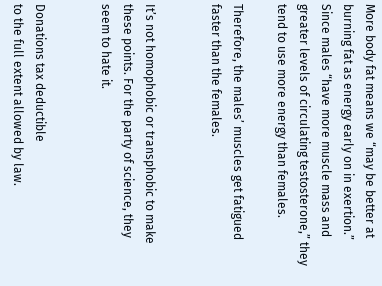More body fat means we “may be better at burning fat as energy early on in exertion.” Since males “have more muscle mass and greater levels of circulating testosterone,” they tend to use more energy than females.

Therefore, the males’ muscles get fatigued faster than the females.


It’s not homophobic or transphobic to make these points. For the party of science, they seem to hate it.


Donations tax deductible
to the full extent allowed by law.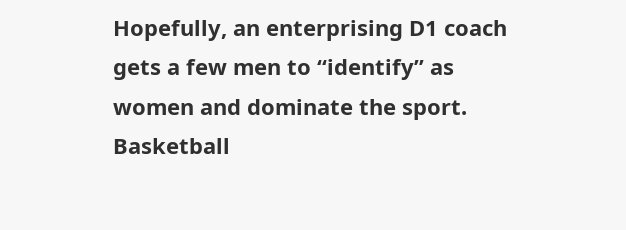Hopefully, an enterprising D1 coach gets a few men to “identify” as women and dominate the sport. Basketball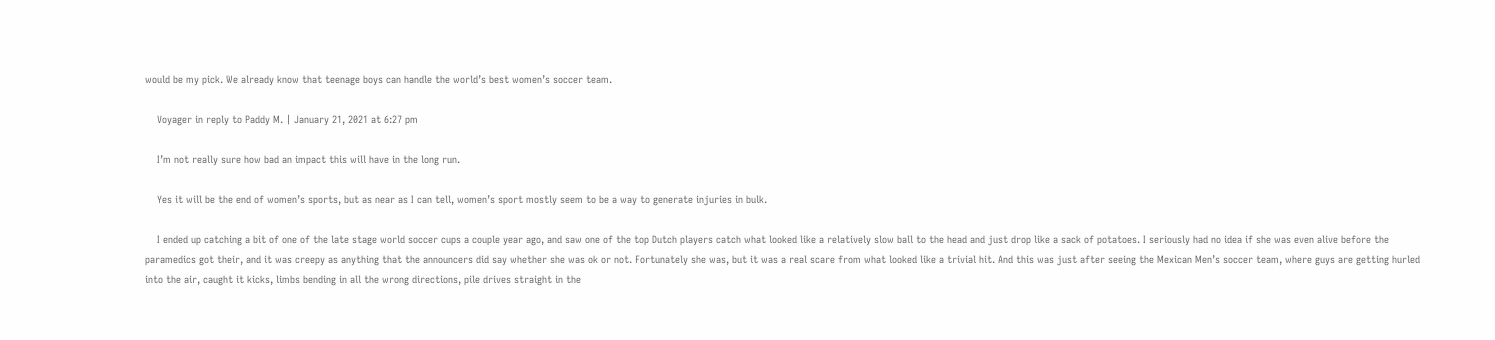would be my pick. We already know that teenage boys can handle the world’s best women’s soccer team.

    Voyager in reply to Paddy M. | January 21, 2021 at 6:27 pm

    I’m not really sure how bad an impact this will have in the long run.

    Yes it will be the end of women’s sports, but as near as I can tell, women’s sport mostly seem to be a way to generate injuries in bulk.

    I ended up catching a bit of one of the late stage world soccer cups a couple year ago, and saw one of the top Dutch players catch what looked like a relatively slow ball to the head and just drop like a sack of potatoes. I seriously had no idea if she was even alive before the paramedics got their, and it was creepy as anything that the announcers did say whether she was ok or not. Fortunately she was, but it was a real scare from what looked like a trivial hit. And this was just after seeing the Mexican Men’s soccer team, where guys are getting hurled into the air, caught it kicks, limbs bending in all the wrong directions, pile drives straight in the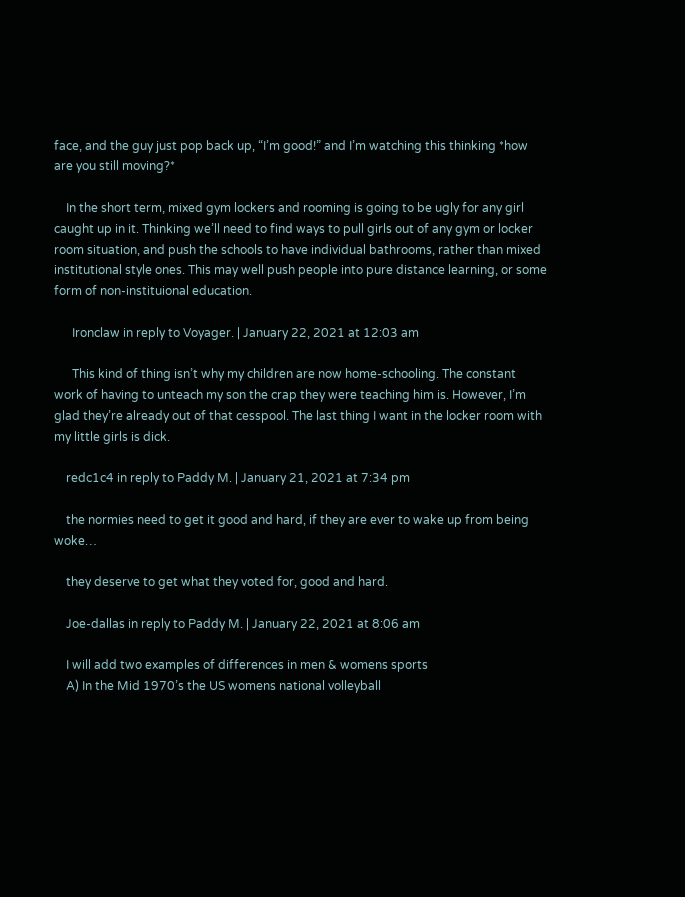face, and the guy just pop back up, “I’m good!” and I’m watching this thinking *how are you still moving?*

    In the short term, mixed gym lockers and rooming is going to be ugly for any girl caught up in it. Thinking we’ll need to find ways to pull girls out of any gym or locker room situation, and push the schools to have individual bathrooms, rather than mixed institutional style ones. This may well push people into pure distance learning, or some form of non-instituional education.

      Ironclaw in reply to Voyager. | January 22, 2021 at 12:03 am

      This kind of thing isn’t why my children are now home-schooling. The constant work of having to unteach my son the crap they were teaching him is. However, I’m glad they’re already out of that cesspool. The last thing I want in the locker room with my little girls is dick.

    redc1c4 in reply to Paddy M. | January 21, 2021 at 7:34 pm

    the normies need to get it good and hard, if they are ever to wake up from being woke…

    they deserve to get what they voted for, good and hard.

    Joe-dallas in reply to Paddy M. | January 22, 2021 at 8:06 am

    I will add two examples of differences in men & womens sports
    A) In the Mid 1970’s the US womens national volleyball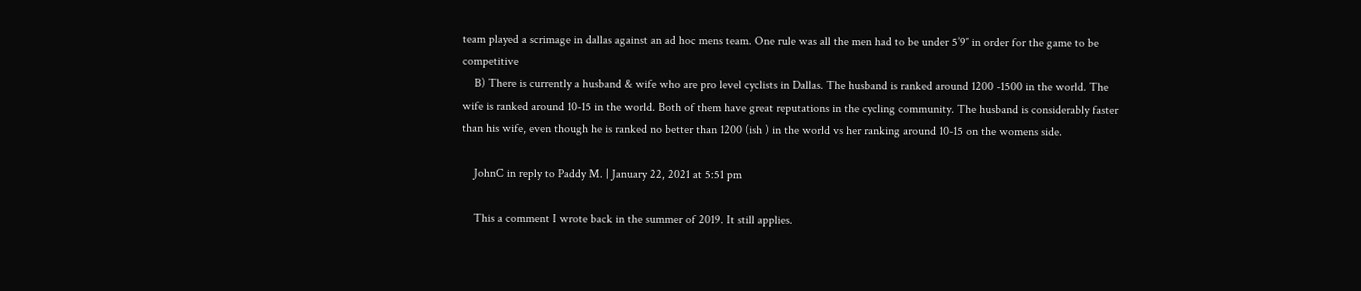team played a scrimage in dallas against an ad hoc mens team. One rule was all the men had to be under 5’9″ in order for the game to be competitive
    B) There is currently a husband & wife who are pro level cyclists in Dallas. The husband is ranked around 1200 -1500 in the world. The wife is ranked around 10-15 in the world. Both of them have great reputations in the cycling community. The husband is considerably faster than his wife, even though he is ranked no better than 1200 (ish ) in the world vs her ranking around 10-15 on the womens side.

    JohnC in reply to Paddy M. | January 22, 2021 at 5:51 pm

    This a comment I wrote back in the summer of 2019. It still applies.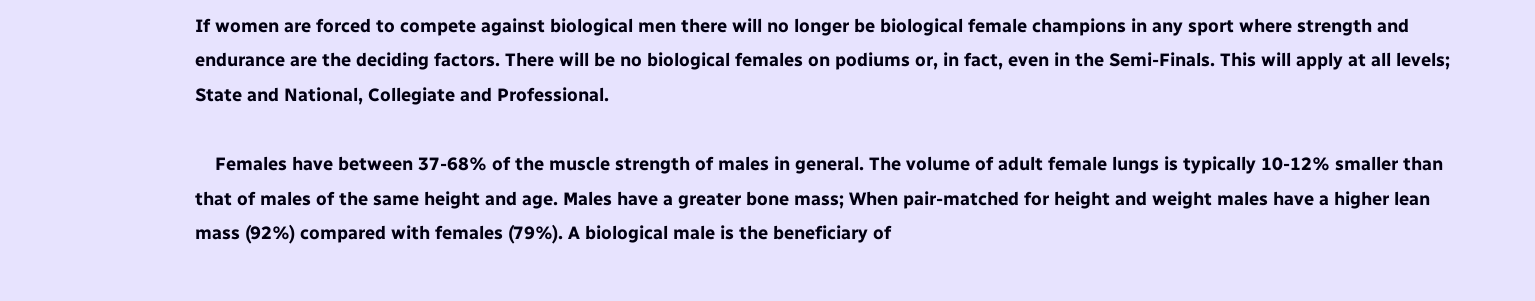If women are forced to compete against biological men there will no longer be biological female champions in any sport where strength and endurance are the deciding factors. There will be no biological females on podiums or, in fact, even in the Semi-Finals. This will apply at all levels; State and National, Collegiate and Professional.

    Females have between 37-68% of the muscle strength of males in general. The volume of adult female lungs is typically 10-12% smaller than that of males of the same height and age. Males have a greater bone mass; When pair-matched for height and weight males have a higher lean mass (92%) compared with females (79%). A biological male is the beneficiary of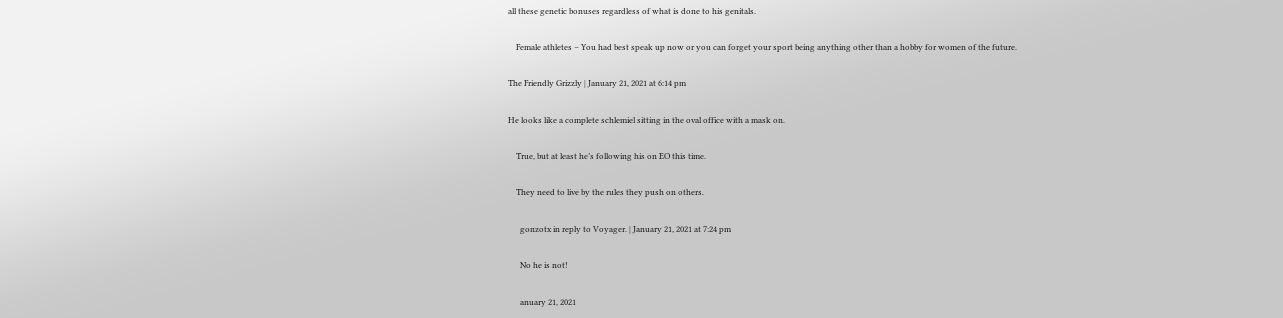all these genetic bonuses regardless of what is done to his genitals.

    Female athletes – You had best speak up now or you can forget your sport being anything other than a hobby for women of the future.

The Friendly Grizzly | January 21, 2021 at 6:14 pm

He looks like a complete schlemiel sitting in the oval office with a mask on.

    True, but at least he’s following his on EO this time.

    They need to live by the rules they push on others.

      gonzotx in reply to Voyager. | January 21, 2021 at 7:24 pm

      No he is not!

      anuary 21, 2021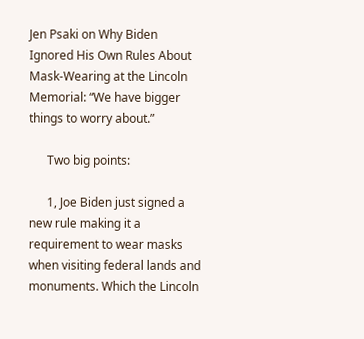Jen Psaki on Why Biden Ignored His Own Rules About Mask-Wearing at the Lincoln Memorial: “We have bigger things to worry about.”

      Two big points:

      1, Joe Biden just signed a new rule making it a requirement to wear masks when visiting federal lands and monuments. Which the Lincoln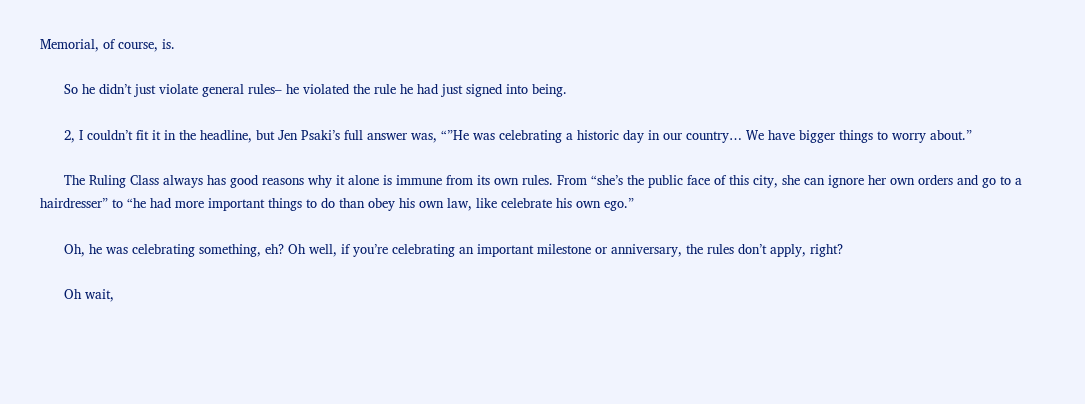Memorial, of course, is.

      So he didn’t just violate general rules– he violated the rule he had just signed into being.

      2, I couldn’t fit it in the headline, but Jen Psaki’s full answer was, “”He was celebrating a historic day in our country… We have bigger things to worry about.”

      The Ruling Class always has good reasons why it alone is immune from its own rules. From “she’s the public face of this city, she can ignore her own orders and go to a hairdresser” to “he had more important things to do than obey his own law, like celebrate his own ego.”

      Oh, he was celebrating something, eh? Oh well, if you’re celebrating an important milestone or anniversary, the rules don’t apply, right?

      Oh wait,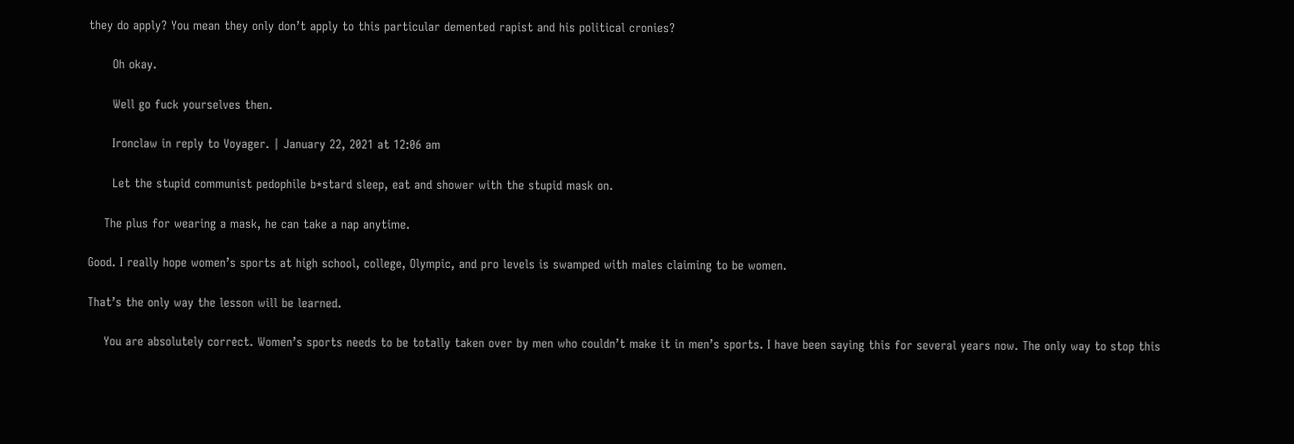they do apply? You mean they only don’t apply to this particular demented rapist and his political cronies?

      Oh okay.

      Well go fuck yourselves then.

      Ironclaw in reply to Voyager. | January 22, 2021 at 12:06 am

      Let the stupid communist pedophile b*stard sleep, eat and shower with the stupid mask on.

    The plus for wearing a mask, he can take a nap anytime.

Good. I really hope women’s sports at high school, college, Olympic, and pro levels is swamped with males claiming to be women.

That’s the only way the lesson will be learned.

    You are absolutely correct. Women’s sports needs to be totally taken over by men who couldn’t make it in men’s sports. I have been saying this for several years now. The only way to stop this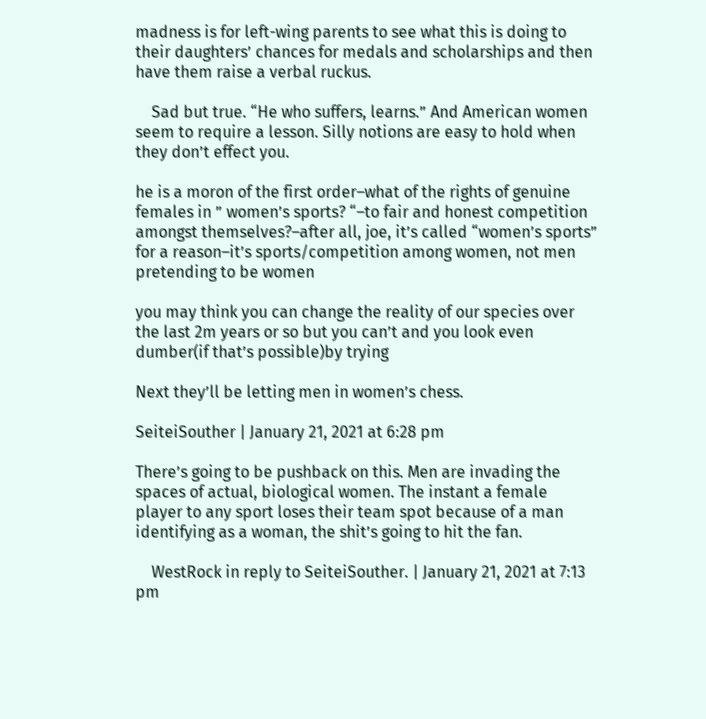madness is for left-wing parents to see what this is doing to their daughters’ chances for medals and scholarships and then have them raise a verbal ruckus.

    Sad but true. “He who suffers, learns.” And American women seem to require a lesson. Silly notions are easy to hold when they don’t effect you.

he is a moron of the first order–what of the rights of genuine females in ” women’s sports? “–to fair and honest competition amongst themselves?–after all, joe, it’s called “women’s sports” for a reason–it’s sports/competition among women, not men pretending to be women

you may think you can change the reality of our species over the last 2m years or so but you can’t and you look even dumber(if that’s possible)by trying

Next they’ll be letting men in women’s chess.

SeiteiSouther | January 21, 2021 at 6:28 pm

There’s going to be pushback on this. Men are invading the spaces of actual, biological women. The instant a female player to any sport loses their team spot because of a man identifying as a woman, the shit’s going to hit the fan.

    WestRock in reply to SeiteiSouther. | January 21, 2021 at 7:13 pm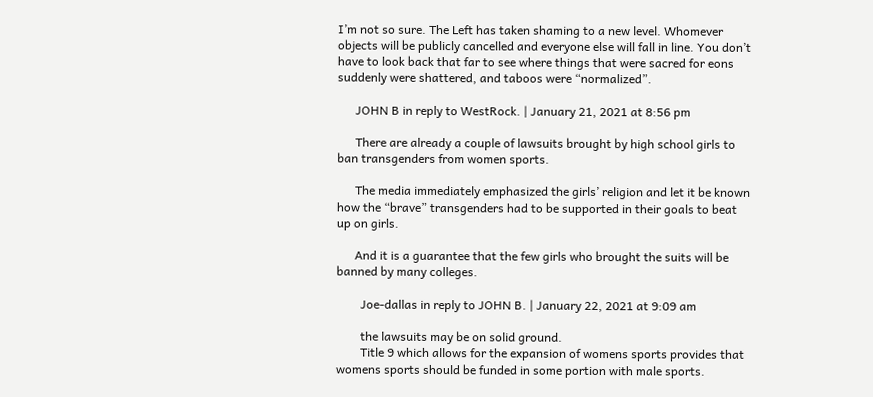I’m not so sure. The Left has taken shaming to a new level. Whomever objects will be publicly cancelled and everyone else will fall in line. You don’t have to look back that far to see where things that were sacred for eons suddenly were shattered, and taboos were “normalized”.

      JOHN B in reply to WestRock. | January 21, 2021 at 8:56 pm

      There are already a couple of lawsuits brought by high school girls to ban transgenders from women sports.

      The media immediately emphasized the girls’ religion and let it be known how the “brave” transgenders had to be supported in their goals to beat up on girls.

      And it is a guarantee that the few girls who brought the suits will be banned by many colleges.

        Joe-dallas in reply to JOHN B. | January 22, 2021 at 9:09 am

        the lawsuits may be on solid ground.
        Title 9 which allows for the expansion of womens sports provides that womens sports should be funded in some portion with male sports.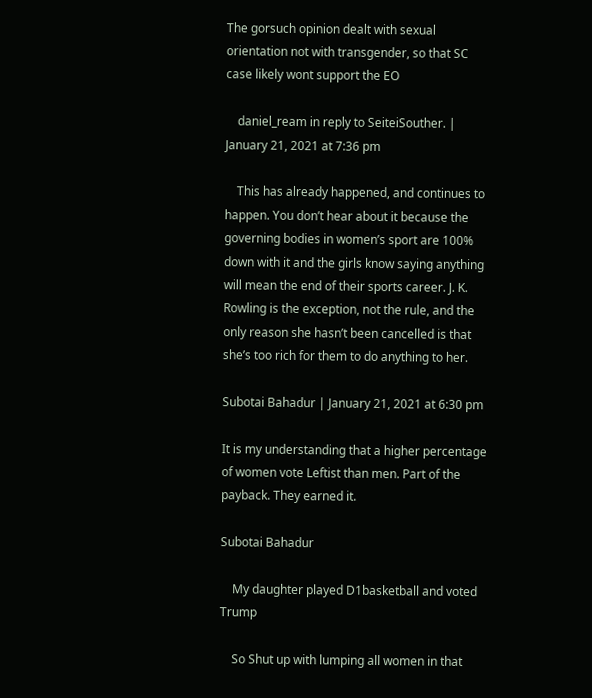The gorsuch opinion dealt with sexual orientation not with transgender, so that SC case likely wont support the EO

    daniel_ream in reply to SeiteiSouther. | January 21, 2021 at 7:36 pm

    This has already happened, and continues to happen. You don’t hear about it because the governing bodies in women’s sport are 100% down with it and the girls know saying anything will mean the end of their sports career. J. K. Rowling is the exception, not the rule, and the only reason she hasn’t been cancelled is that she’s too rich for them to do anything to her.

Subotai Bahadur | January 21, 2021 at 6:30 pm

It is my understanding that a higher percentage of women vote Leftist than men. Part of the payback. They earned it.

Subotai Bahadur

    My daughter played D1basketball and voted Trump

    So Shut up with lumping all women in that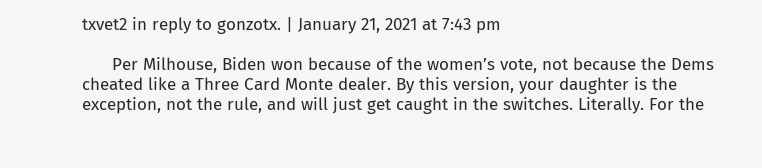txvet2 in reply to gonzotx. | January 21, 2021 at 7:43 pm

      Per Milhouse, Biden won because of the women’s vote, not because the Dems cheated like a Three Card Monte dealer. By this version, your daughter is the exception, not the rule, and will just get caught in the switches. Literally. For the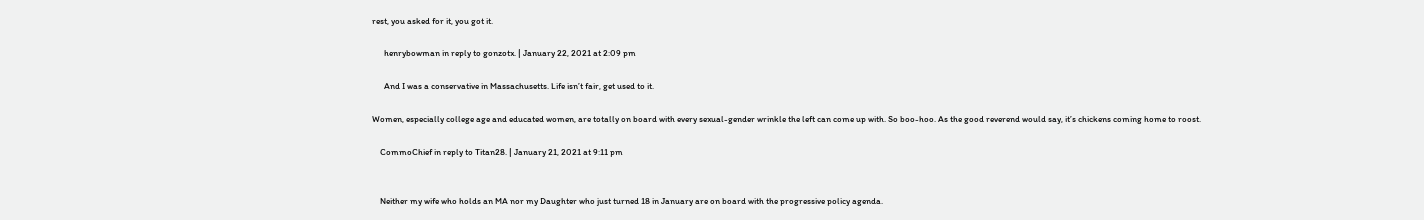rest, you asked for it, you got it.

      henrybowman in reply to gonzotx. | January 22, 2021 at 2:09 pm

      And I was a conservative in Massachusetts. Life isn’t fair, get used to it.

Women, especially college age and educated women, are totally on board with every sexual-gender wrinkle the left can come up with. So boo-hoo. As the good reverend would say, it’s chickens coming home to roost.

    CommoChief in reply to Titan28. | January 21, 2021 at 9:11 pm


    Neither my wife who holds an MA nor my Daughter who just turned 18 in January are on board with the progressive policy agenda.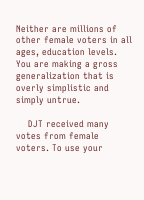Neither are millions of other female voters in all ages, education levels. You are making a gross generalization that is overly simplistic and simply untrue.

    DJT received many votes from female voters. To use your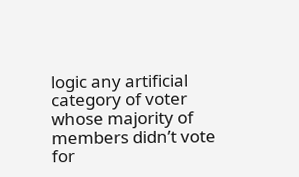logic any artificial category of voter whose majority of members didn’t vote for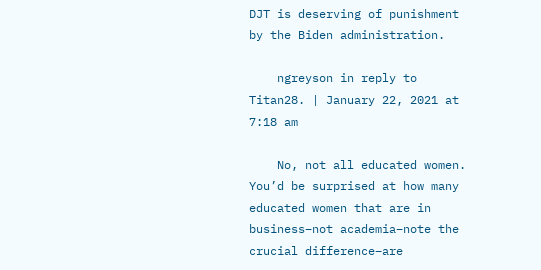DJT is deserving of punishment by the Biden administration.

    ngreyson in reply to Titan28. | January 22, 2021 at 7:18 am

    No, not all educated women. You’d be surprised at how many educated women that are in business–not academia–note the crucial difference–are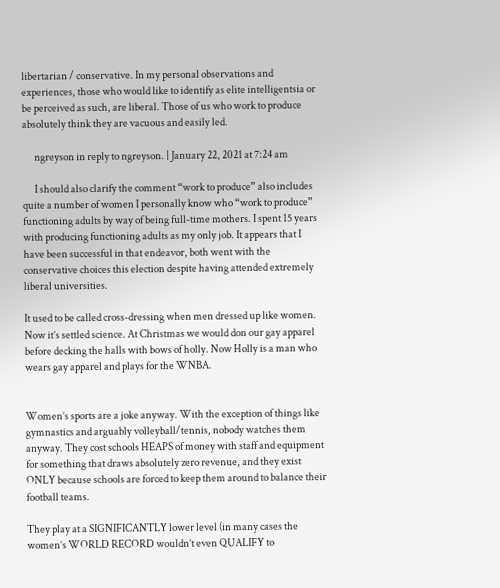libertarian / conservative. In my personal observations and experiences, those who would like to identify as elite intelligentsia or be perceived as such, are liberal. Those of us who work to produce absolutely think they are vacuous and easily led.

      ngreyson in reply to ngreyson. | January 22, 2021 at 7:24 am

      I should also clarify the comment “work to produce” also includes quite a number of women I personally know who “work to produce” functioning adults by way of being full-time mothers. I spent 15 years with producing functioning adults as my only job. It appears that I have been successful in that endeavor, both went with the conservative choices this election despite having attended extremely liberal universities.

It used to be called cross-dressing when men dressed up like women. Now it’s settled science. At Christmas we would don our gay apparel before decking the halls with bows of holly. Now Holly is a man who wears gay apparel and plays for the WNBA.


Women’s sports are a joke anyway. With the exception of things like gymnastics and arguably volleyball/tennis, nobody watches them anyway. They cost schools HEAPS of money with staff and equipment for something that draws absolutely zero revenue, and they exist ONLY because schools are forced to keep them around to balance their football teams.

They play at a SIGNIFICANTLY lower level (in many cases the women’s WORLD RECORD wouldn’t even QUALIFY to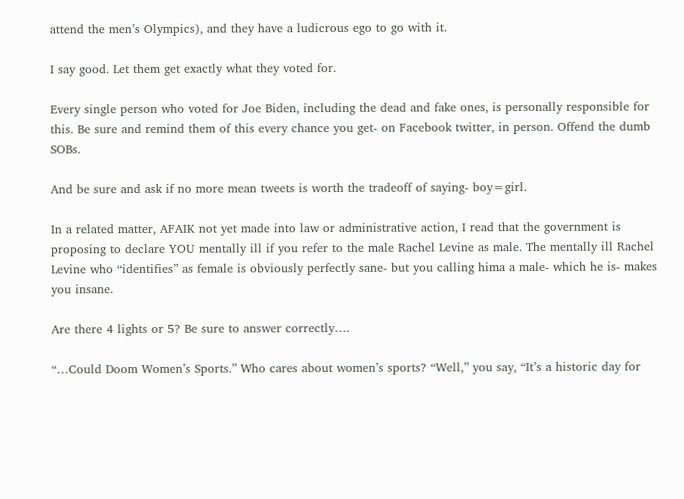attend the men’s Olympics), and they have a ludicrous ego to go with it.

I say good. Let them get exactly what they voted for.

Every single person who voted for Joe Biden, including the dead and fake ones, is personally responsible for this. Be sure and remind them of this every chance you get- on Facebook twitter, in person. Offend the dumb SOBs.

And be sure and ask if no more mean tweets is worth the tradeoff of saying- boy=girl.

In a related matter, AFAIK not yet made into law or administrative action, I read that the government is proposing to declare YOU mentally ill if you refer to the male Rachel Levine as male. The mentally ill Rachel Levine who “identifies” as female is obviously perfectly sane- but you calling hima a male- which he is- makes you insane.

Are there 4 lights or 5? Be sure to answer correctly….

“…Could Doom Women’s Sports.” Who cares about women’s sports? “Well,” you say, “It’s a historic day for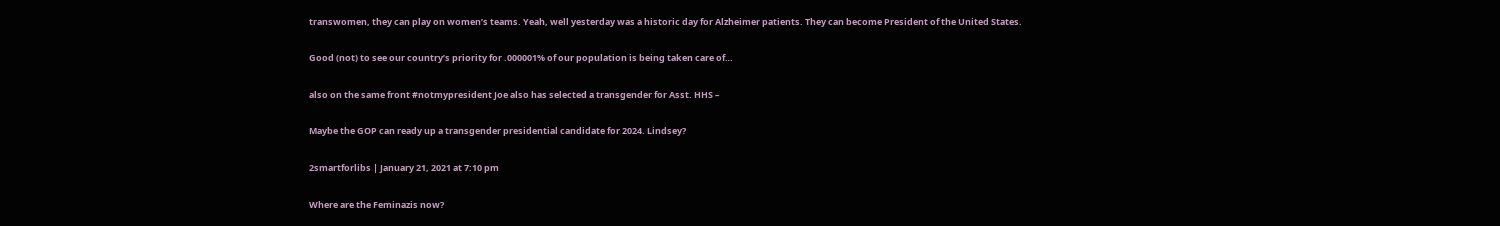transwomen, they can play on women’s teams. Yeah, well yesterday was a historic day for Alzheimer patients. They can become President of the United States.

Good (not) to see our country’s priority for .000001% of our population is being taken care of…

also on the same front #notmypresident Joe also has selected a transgender for Asst. HHS –

Maybe the GOP can ready up a transgender presidential candidate for 2024. Lindsey?

2smartforlibs | January 21, 2021 at 7:10 pm

Where are the Feminazis now?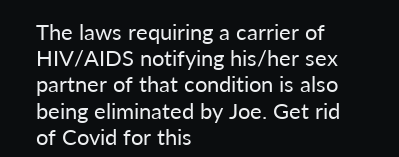The laws requiring a carrier of HIV/AIDS notifying his/her sex partner of that condition is also being eliminated by Joe. Get rid of Covid for this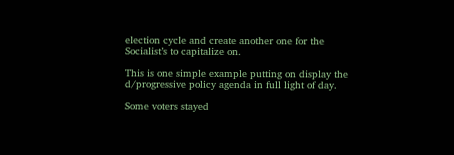election cycle and create another one for the Socialist’s to capitalize on.

This is one simple example putting on display the d/progressive policy agenda in full light of day.

Some voters stayed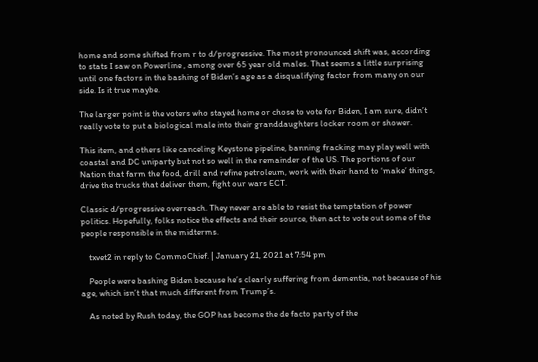home and some shifted from r to d/progressive. The most pronounced shift was, according to stats I saw on Powerline , among over 65 year old males. That seems a little surprising until one factors in the bashing of Biden’s age as a disqualifying factor from many on our side. Is it true maybe.

The larger point is the voters who stayed home or chose to vote for Biden, I am sure, didn’t really vote to put a biological male into their granddaughters locker room or shower.

This item, and others like canceling Keystone pipeline, banning fracking may play well with coastal and DC uniparty but not so well in the remainder of the US. The portions of our Nation that farm the food, drill and refine petroleum, work with their hand to ‘make’ things, drive the trucks that deliver them, fight our wars ECT.

Classic d/progressive overreach. They never are able to resist the temptation of power politics. Hopefully, folks notice the effects and their source, then act to vote out some of the people responsible in the midterms.

    txvet2 in reply to CommoChief. | January 21, 2021 at 7:54 pm

    People were bashing Biden because he’s clearly suffering from dementia, not because of his age, which isn’t that much different from Trump’s.

    As noted by Rush today, the GOP has become the de facto party of the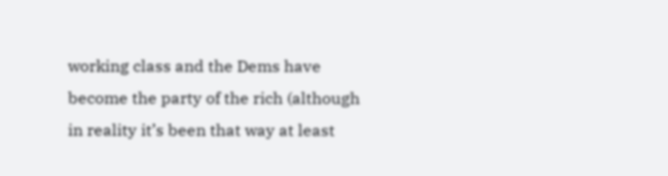working class and the Dems have become the party of the rich (although in reality it’s been that way at least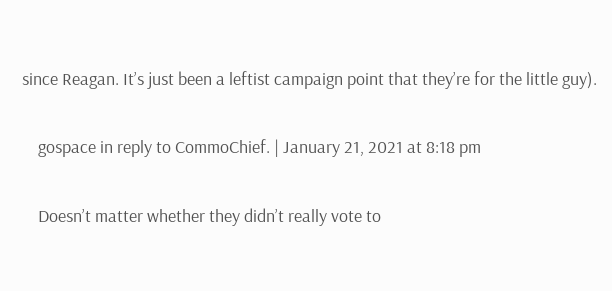since Reagan. It’s just been a leftist campaign point that they’re for the little guy).

    gospace in reply to CommoChief. | January 21, 2021 at 8:18 pm

    Doesn’t matter whether they didn’t really vote to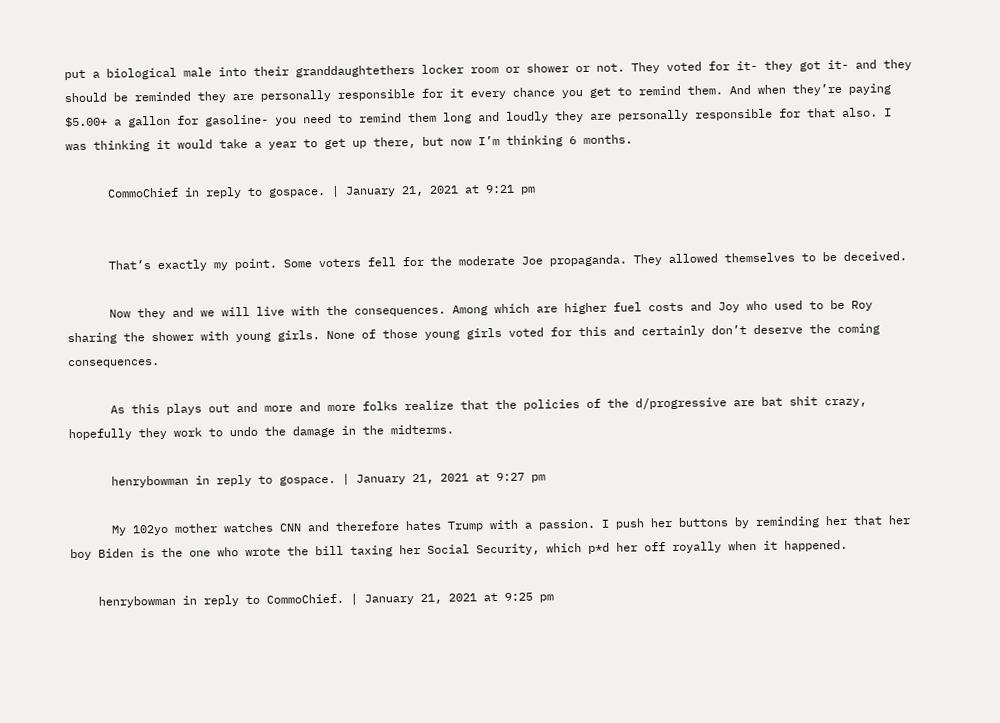put a biological male into their granddaughtethers locker room or shower or not. They voted for it- they got it- and they should be reminded they are personally responsible for it every chance you get to remind them. And when they’re paying $5.00+ a gallon for gasoline- you need to remind them long and loudly they are personally responsible for that also. I was thinking it would take a year to get up there, but now I’m thinking 6 months.

      CommoChief in reply to gospace. | January 21, 2021 at 9:21 pm


      That’s exactly my point. Some voters fell for the moderate Joe propaganda. They allowed themselves to be deceived.

      Now they and we will live with the consequences. Among which are higher fuel costs and Joy who used to be Roy sharing the shower with young girls. None of those young girls voted for this and certainly don’t deserve the coming consequences.

      As this plays out and more and more folks realize that the policies of the d/progressive are bat shit crazy, hopefully they work to undo the damage in the midterms.

      henrybowman in reply to gospace. | January 21, 2021 at 9:27 pm

      My 102yo mother watches CNN and therefore hates Trump with a passion. I push her buttons by reminding her that her boy Biden is the one who wrote the bill taxing her Social Security, which p*d her off royally when it happened.

    henrybowman in reply to CommoChief. | January 21, 2021 at 9:25 pm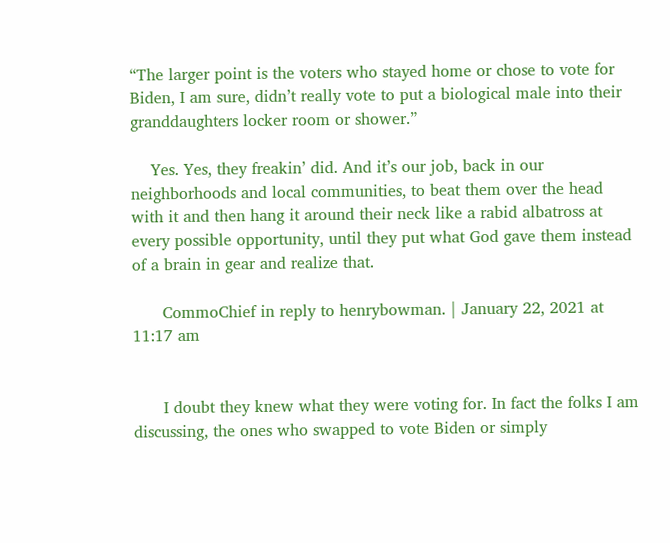“The larger point is the voters who stayed home or chose to vote for Biden, I am sure, didn’t really vote to put a biological male into their granddaughters locker room or shower.”

    Yes. Yes, they freakin’ did. And it’s our job, back in our neighborhoods and local communities, to beat them over the head with it and then hang it around their neck like a rabid albatross at every possible opportunity, until they put what God gave them instead of a brain in gear and realize that.

      CommoChief in reply to henrybowman. | January 22, 2021 at 11:17 am


      I doubt they knew what they were voting for. In fact the folks I am discussing, the ones who swapped to vote Biden or simply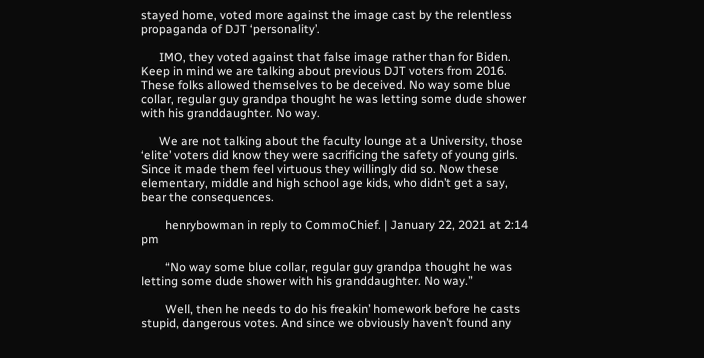stayed home, voted more against the image cast by the relentless propaganda of DJT ‘personality’.

      IMO, they voted against that false image rather than for Biden. Keep in mind we are talking about previous DJT voters from 2016. These folks allowed themselves to be deceived. No way some blue collar, regular guy grandpa thought he was letting some dude shower with his granddaughter. No way.

      We are not talking about the faculty lounge at a University, those ‘elite’ voters did know they were sacrificing the safety of young girls. Since it made them feel virtuous they willingly did so. Now these elementary, middle and high school age kids, who didn’t get a say, bear the consequences.

        henrybowman in reply to CommoChief. | January 22, 2021 at 2:14 pm

        “No way some blue collar, regular guy grandpa thought he was letting some dude shower with his granddaughter. No way.”

        Well, then he needs to do his freakin’ homework before he casts stupid, dangerous votes. And since we obviously haven’t found any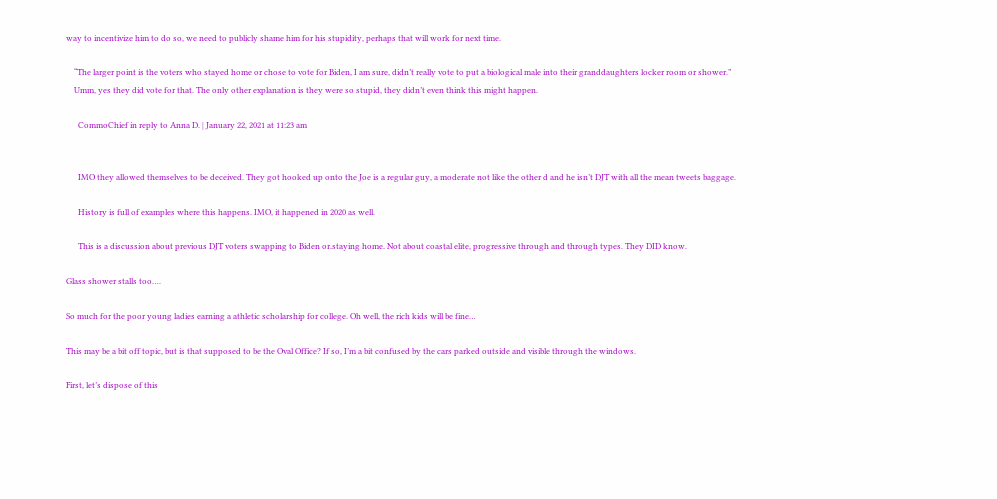way to incentivize him to do so, we need to publicly shame him for his stupidity, perhaps that will work for next time.

    “The larger point is the voters who stayed home or chose to vote for Biden, I am sure, didn’t really vote to put a biological male into their granddaughters locker room or shower.”
    Umm, yes they did vote for that. The only other explanation is they were so stupid, they didn’t even think this might happen.

      CommoChief in reply to Anna D. | January 22, 2021 at 11:23 am


      IMO they allowed themselves to be deceived. They got hooked up onto the Joe is a regular guy, a moderate not like the other d and he isn’t DJT with all the mean tweets baggage.

      History is full of examples where this happens. IMO, it happened in 2020 as well.

      This is a discussion about previous DJT voters swapping to Biden or.staying home. Not about coastal elite, progressive through and through types. They DID know.

Glass shower stalls too….

So much for the poor young ladies earning a athletic scholarship for college. Oh well, the rich kids will be fine…

This may be a bit off topic, but is that supposed to be the Oval Office? If so, I’m a bit confused by the cars parked outside and visible through the windows.

First, let’s dispose of this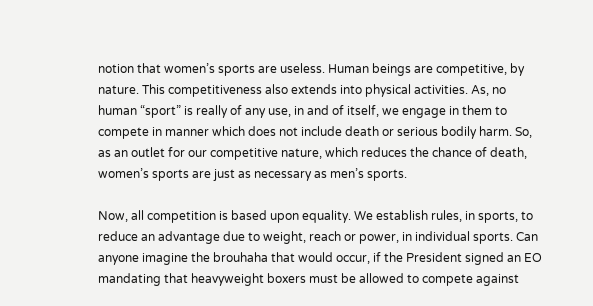notion that women’s sports are useless. Human beings are competitive, by nature. This competitiveness also extends into physical activities. As, no human “sport” is really of any use, in and of itself, we engage in them to compete in manner which does not include death or serious bodily harm. So, as an outlet for our competitive nature, which reduces the chance of death, women’s sports are just as necessary as men’s sports.

Now, all competition is based upon equality. We establish rules, in sports, to reduce an advantage due to weight, reach or power, in individual sports. Can anyone imagine the brouhaha that would occur, if the President signed an EO mandating that heavyweight boxers must be allowed to compete against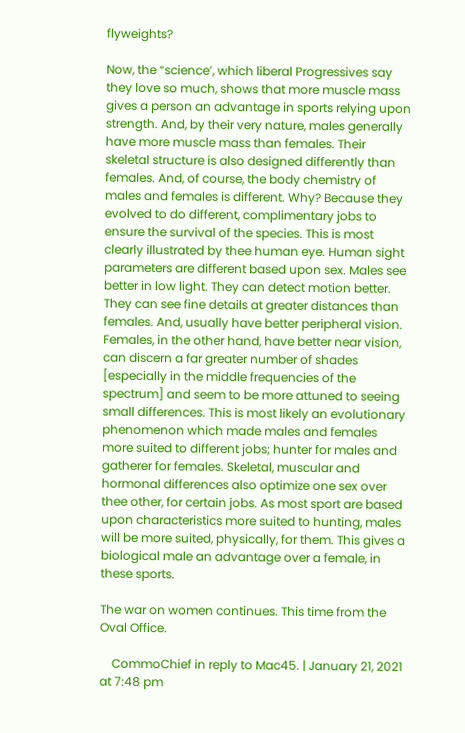flyweights?

Now, the “science’, which liberal Progressives say they love so much, shows that more muscle mass gives a person an advantage in sports relying upon strength. And, by their very nature, males generally have more muscle mass than females. Their skeletal structure is also designed differently than females. And, of course, the body chemistry of males and females is different. Why? Because they evolved to do different, complimentary jobs to ensure the survival of the species. This is most clearly illustrated by thee human eye. Human sight parameters are different based upon sex. Males see better in low light. They can detect motion better. They can see fine details at greater distances than females. And, usually have better peripheral vision. Females, in the other hand, have better near vision, can discern a far greater number of shades [especially in the middle frequencies of the spectrum] and seem to be more attuned to seeing small differences. This is most likely an evolutionary phenomenon which made males and females more suited to different jobs; hunter for males and gatherer for females. Skeletal, muscular and hormonal differences also optimize one sex over thee other, for certain jobs. As most sport are based upon characteristics more suited to hunting, males will be more suited, physically, for them. This gives a biological male an advantage over a female, in these sports.

The war on women continues. This time from the Oval Office.

    CommoChief in reply to Mac45. | January 21, 2021 at 7:48 pm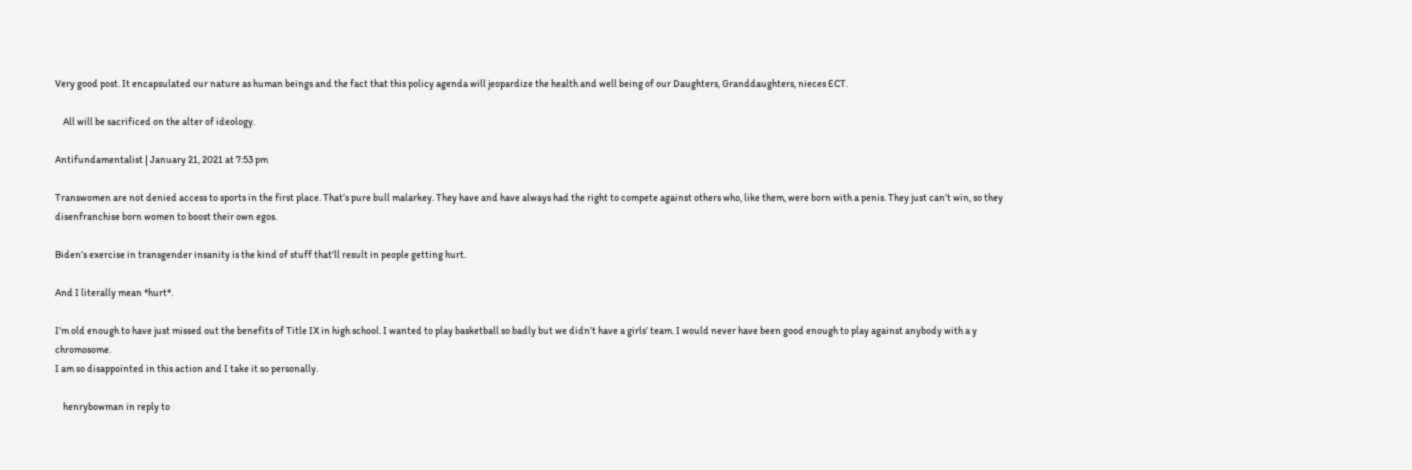Very good post. It encapsulated our nature as human beings and the fact that this policy agenda will jeopardize the health and well being of our Daughters, Granddaughters, nieces ECT.

    All will be sacrificed on the alter of ideology.

Antifundamentalist | January 21, 2021 at 7:53 pm

Transwomen are not denied access to sports in the first place. That’s pure bull malarkey. They have and have always had the right to compete against others who, like them, were born with a penis. They just can’t win, so they disenfranchise born women to boost their own egos.

Biden’s exercise in transgender insanity is the kind of stuff that’ll result in people getting hurt.

And I literally mean *hurt*.

I’m old enough to have just missed out the benefits of Title IX in high school. I wanted to play basketball so badly but we didn’t have a girls’ team. I would never have been good enough to play against anybody with a y chromosome.
I am so disappointed in this action and I take it so personally.

    henrybowman in reply to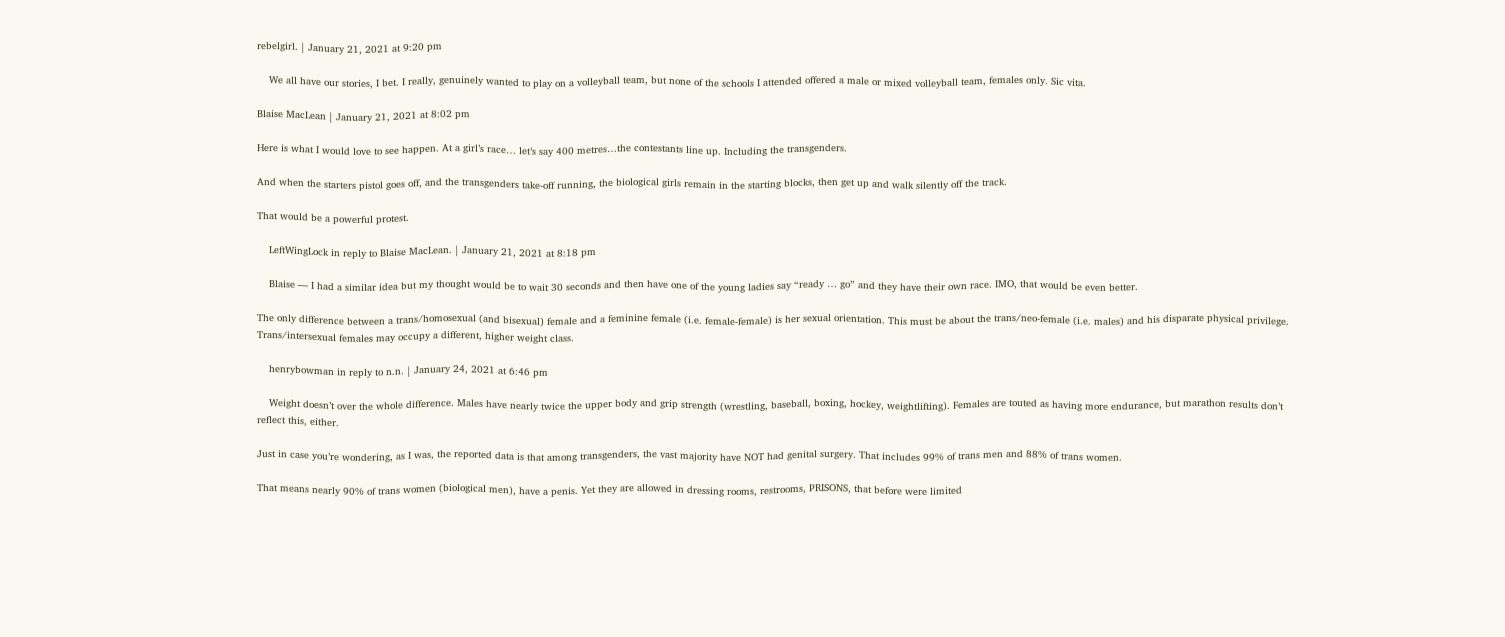rebelgirl. | January 21, 2021 at 9:20 pm

    We all have our stories, I bet. I really, genuinely wanted to play on a volleyball team, but none of the schools I attended offered a male or mixed volleyball team, females only. Sic vita.

Blaise MacLean | January 21, 2021 at 8:02 pm

Here is what I would love to see happen. At a girl’s race… let’s say 400 metres…the contestants line up. Including the transgenders.

And when the starters pistol goes off, and the transgenders take-off running, the biological girls remain in the starting blocks, then get up and walk silently off the track.

That would be a powerful protest.

    LeftWingLock in reply to Blaise MacLean. | January 21, 2021 at 8:18 pm

    Blaise — I had a similar idea but my thought would be to wait 30 seconds and then have one of the young ladies say “ready … go” and they have their own race. IMO, that would be even better.

The only difference between a trans/homosexual (and bisexual) female and a feminine female (i.e. female-female) is her sexual orientation. This must be about the trans/neo-female (i.e. males) and his disparate physical privilege. Trans/intersexual females may occupy a different, higher weight class.

    henrybowman in reply to n.n. | January 24, 2021 at 6:46 pm

    Weight doesn’t over the whole difference. Males have nearly twice the upper body and grip strength (wrestling, baseball, boxing, hockey, weightlifting). Females are touted as having more endurance, but marathon results don’t reflect this, either.

Just in case you’re wondering, as I was, the reported data is that among transgenders, the vast majority have NOT had genital surgery. That includes 99% of trans men and 88% of trans women.

That means nearly 90% of trans women (biological men), have a penis. Yet they are allowed in dressing rooms, restrooms, PRISONS, that before were limited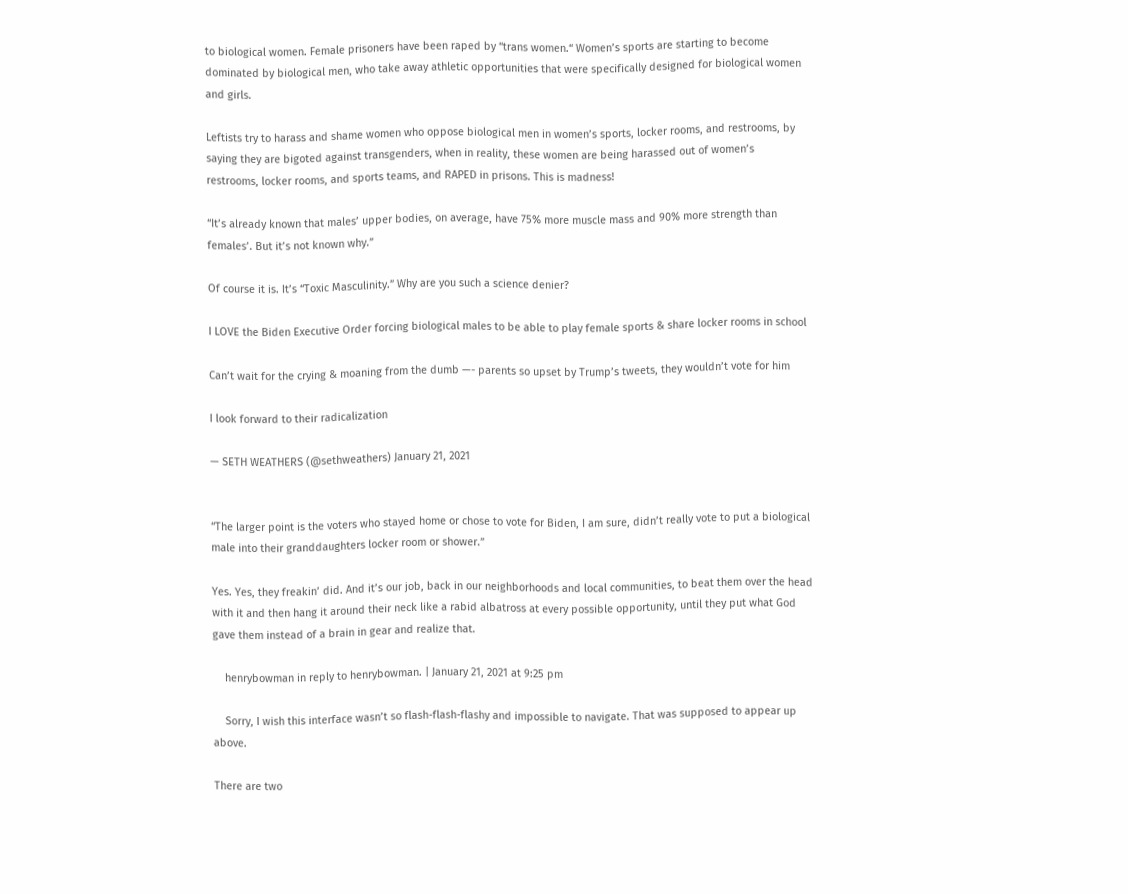to biological women. Female prisoners have been raped by “trans women.“ Women’s sports are starting to become dominated by biological men, who take away athletic opportunities that were specifically designed for biological women and girls.

Leftists try to harass and shame women who oppose biological men in women’s sports, locker rooms, and restrooms, by saying they are bigoted against transgenders, when in reality, these women are being harassed out of women’s restrooms, locker rooms, and sports teams, and RAPED in prisons. This is madness!

“It’s already known that males’ upper bodies, on average, have 75% more muscle mass and 90% more strength than females’. But it’s not known why.”

Of course it is. It’s “Toxic Masculinity.” Why are you such a science denier?

I LOVE the Biden Executive Order forcing biological males to be able to play female sports & share locker rooms in school

Can’t wait for the crying & moaning from the dumb —- parents so upset by Trump’s tweets, they wouldn’t vote for him

I look forward to their radicalization

— SETH WEATHERS (@sethweathers) January 21, 2021


“The larger point is the voters who stayed home or chose to vote for Biden, I am sure, didn’t really vote to put a biological male into their granddaughters locker room or shower.”

Yes. Yes, they freakin’ did. And it’s our job, back in our neighborhoods and local communities, to beat them over the head with it and then hang it around their neck like a rabid albatross at every possible opportunity, until they put what God gave them instead of a brain in gear and realize that.

    henrybowman in reply to henrybowman. | January 21, 2021 at 9:25 pm

    Sorry, I wish this interface wasn’t so flash-flash-flashy and impossible to navigate. That was supposed to appear up above.

There are two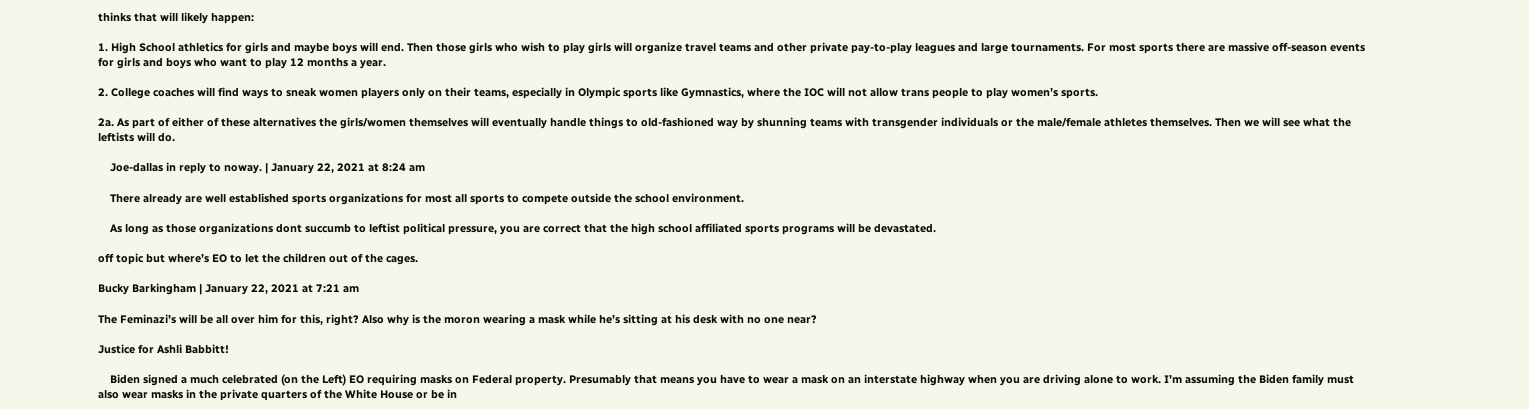thinks that will likely happen:

1. High School athletics for girls and maybe boys will end. Then those girls who wish to play girls will organize travel teams and other private pay-to-play leagues and large tournaments. For most sports there are massive off-season events for girls and boys who want to play 12 months a year.

2. College coaches will find ways to sneak women players only on their teams, especially in Olympic sports like Gymnastics, where the IOC will not allow trans people to play women’s sports.

2a. As part of either of these alternatives the girls/women themselves will eventually handle things to old-fashioned way by shunning teams with transgender individuals or the male/female athletes themselves. Then we will see what the leftists will do.

    Joe-dallas in reply to noway. | January 22, 2021 at 8:24 am

    There already are well established sports organizations for most all sports to compete outside the school environment.

    As long as those organizations dont succumb to leftist political pressure, you are correct that the high school affiliated sports programs will be devastated.

off topic but where’s EO to let the children out of the cages.

Bucky Barkingham | January 22, 2021 at 7:21 am

The Feminazi’s will be all over him for this, right? Also why is the moron wearing a mask while he’s sitting at his desk with no one near?

Justice for Ashli Babbitt!

    Biden signed a much celebrated (on the Left) EO requiring masks on Federal property. Presumably that means you have to wear a mask on an interstate highway when you are driving alone to work. I’m assuming the Biden family must also wear masks in the private quarters of the White House or be in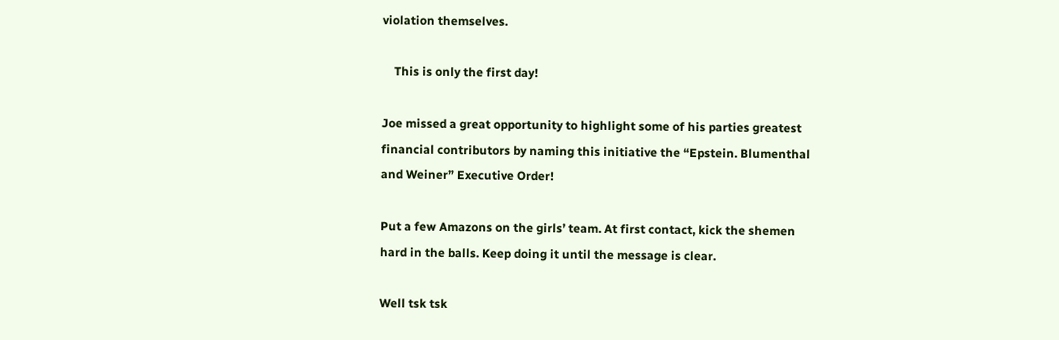violation themselves.

    This is only the first day!

Joe missed a great opportunity to highlight some of his parties greatest financial contributors by naming this initiative the “Epstein. Blumenthal and Weiner” Executive Order!

Put a few Amazons on the girls’ team. At first contact, kick the shemen hard in the balls. Keep doing it until the message is clear.

Well tsk tsk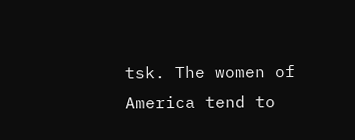tsk. The women of America tend to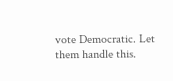vote Democratic. Let them handle this.